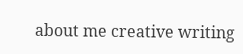about me creative writing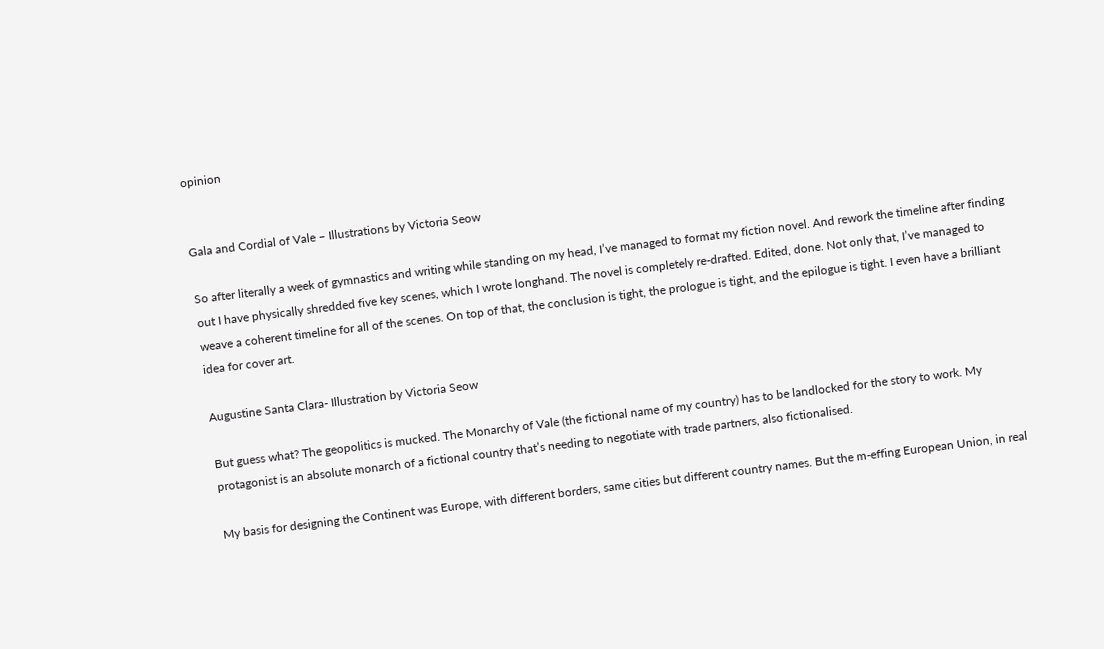opinion


Gala and Cordial of Vale – Illustrations by Victoria Seow

So after literally a week of gymnastics and writing while standing on my head, I’ve managed to format my fiction novel. And rework the timeline after finding out I have physically shredded five key scenes, which I wrote longhand. The novel is completely re-drafted. Edited, done. Not only that, I’ve managed to weave a coherent timeline for all of the scenes. On top of that, the conclusion is tight, the prologue is tight, and the epilogue is tight. I even have a brilliant idea for cover art.

Augustine Santa Clara- Illustration by Victoria Seow

But guess what? The geopolitics is mucked. The Monarchy of Vale (the fictional name of my country) has to be landlocked for the story to work. My protagonist is an absolute monarch of a fictional country that’s needing to negotiate with trade partners, also fictionalised.

My basis for designing the Continent was Europe, with different borders, same cities but different country names. But the m-effing European Union, in real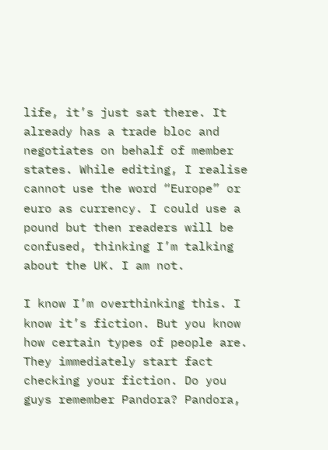life, it’s just sat there. It already has a trade bloc and negotiates on behalf of member states. While editing, I realise cannot use the word “Europe” or euro as currency. I could use a pound but then readers will be confused, thinking I’m talking about the UK. I am not.

I know I’m overthinking this. I know it’s fiction. But you know how certain types of people are. They immediately start fact checking your fiction. Do you guys remember Pandora? Pandora,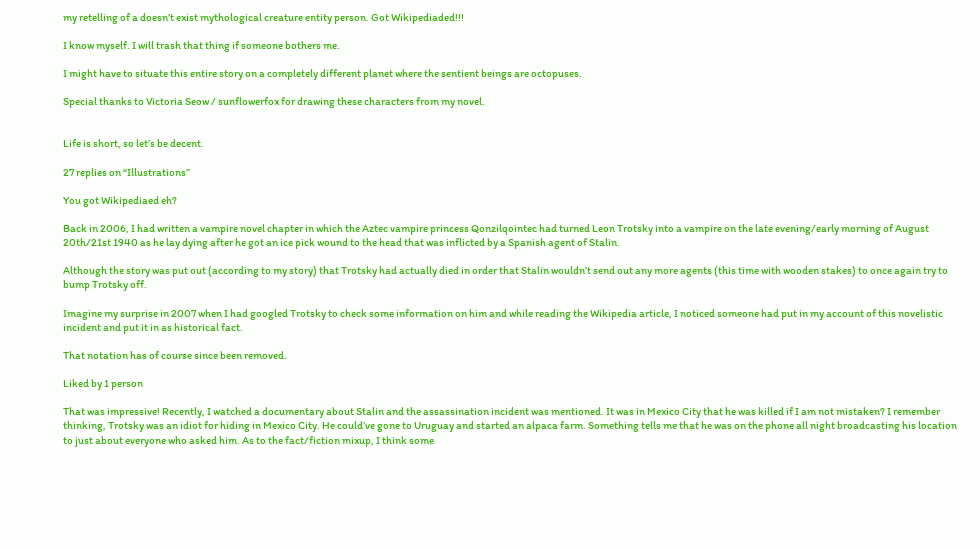my retelling of a doesn’t exist mythological creature entity person. Got Wikipediaded!!!

I know myself. I will trash that thing if someone bothers me.

I might have to situate this entire story on a completely different planet where the sentient beings are octopuses.

Special thanks to Victoria Seow / sunflowerfox for drawing these characters from my novel.


Life is short, so let’s be decent.

27 replies on “Illustrations”

You got Wikipediaed eh?

Back in 2006, I had written a vampire novel chapter in which the Aztec vampire princess Qonzilqointec had turned Leon Trotsky into a vampire on the late evening/early morning of August 20th/21st 1940 as he lay dying after he got an ice pick wound to the head that was inflicted by a Spanish agent of Stalin.

Although the story was put out (according to my story) that Trotsky had actually died in order that Stalin wouldn’t send out any more agents (this time with wooden stakes) to once again try to bump Trotsky off.

Imagine my surprise in 2007 when I had googled Trotsky to check some information on him and while reading the Wikipedia article, I noticed someone had put in my account of this novelistic incident and put it in as historical fact.

That notation has of course since been removed.

Liked by 1 person

That was impressive! Recently, I watched a documentary about Stalin and the assassination incident was mentioned. It was in Mexico City that he was killed if I am not mistaken? I remember thinking, Trotsky was an idiot for hiding in Mexico City. He could’ve gone to Uruguay and started an alpaca farm. Something tells me that he was on the phone all night broadcasting his location to just about everyone who asked him. As to the fact/fiction mixup, I think some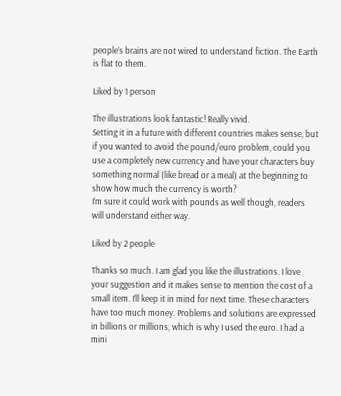people’s brains are not wired to understand fiction. The Earth is flat to them.

Liked by 1 person

The illustrations look fantastic! Really vivid.
Setting it in a future with different countries makes sense, but if you wanted to avoid the pound/euro problem, could you use a completely new currency and have your characters buy something normal (like bread or a meal) at the beginning to show how much the currency is worth?
I’m sure it could work with pounds as well though, readers will understand either way.

Liked by 2 people

Thanks so much. I am glad you like the illustrations. I love your suggestion and it makes sense to mention the cost of a small item. I’ll keep it in mind for next time. These characters have too much money. Problems and solutions are expressed in billions or millions, which is why I used the euro. I had a mini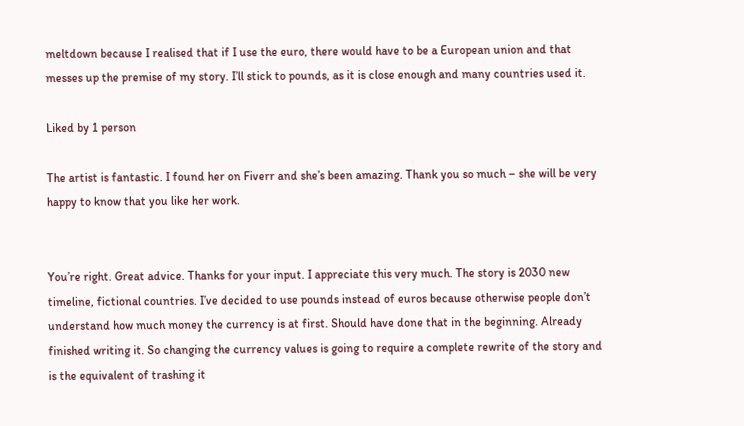meltdown because I realised that if I use the euro, there would have to be a European union and that messes up the premise of my story. I’ll stick to pounds, as it is close enough and many countries used it.

Liked by 1 person

The artist is fantastic. I found her on Fiverr and she’s been amazing. Thank you so much – she will be very happy to know that you like her work.


You’re right. Great advice. Thanks for your input. I appreciate this very much. The story is 2030 new timeline, fictional countries. I’ve decided to use pounds instead of euros because otherwise people don’t understand how much money the currency is at first. Should have done that in the beginning. Already finished writing it. So changing the currency values is going to require a complete rewrite of the story and is the equivalent of trashing it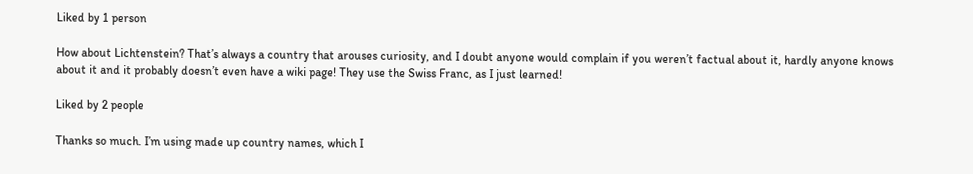Liked by 1 person

How about Lichtenstein? That’s always a country that arouses curiosity, and I doubt anyone would complain if you weren’t factual about it, hardly anyone knows about it and it probably doesn’t even have a wiki page! They use the Swiss Franc, as I just learned!

Liked by 2 people

Thanks so much. I’m using made up country names, which I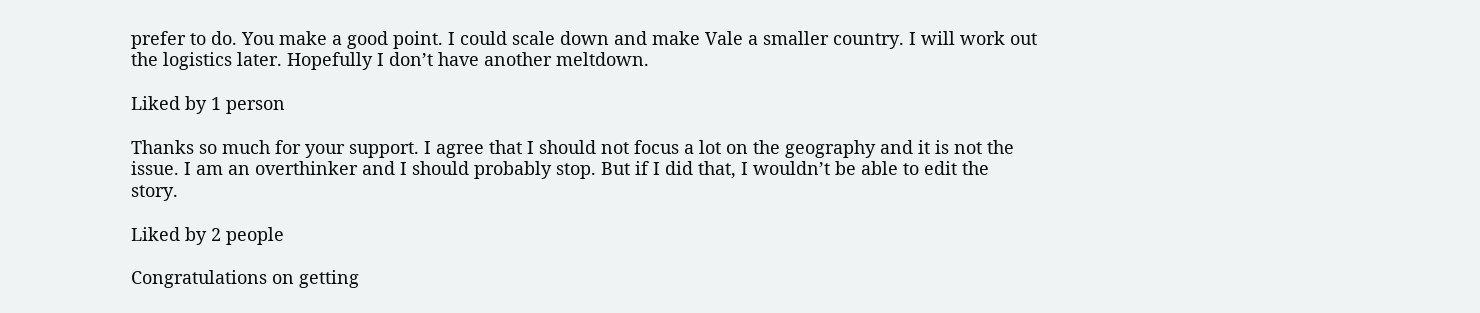prefer to do. You make a good point. I could scale down and make Vale a smaller country. I will work out the logistics later. Hopefully I don’t have another meltdown.

Liked by 1 person

Thanks so much for your support. I agree that I should not focus a lot on the geography and it is not the issue. I am an overthinker and I should probably stop. But if I did that, I wouldn’t be able to edit the story.

Liked by 2 people

Congratulations on getting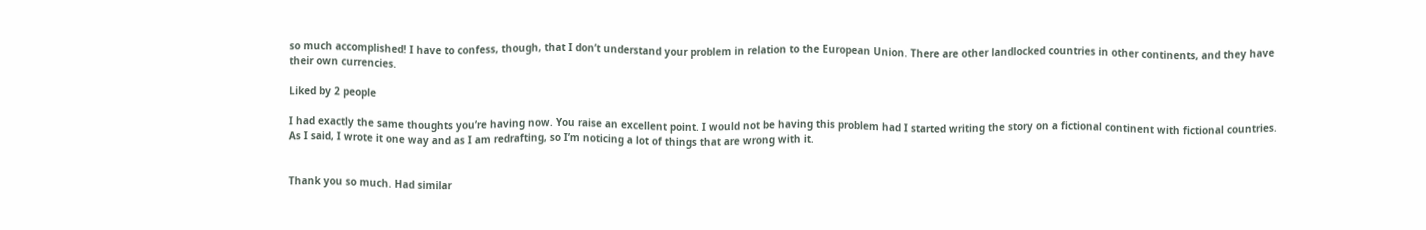so much accomplished! I have to confess, though, that I don’t understand your problem in relation to the European Union. There are other landlocked countries in other continents, and they have their own currencies.

Liked by 2 people

I had exactly the same thoughts you’re having now. You raise an excellent point. I would not be having this problem had I started writing the story on a fictional continent with fictional countries. As I said, I wrote it one way and as I am redrafting, so I’m noticing a lot of things that are wrong with it.


Thank you so much. Had similar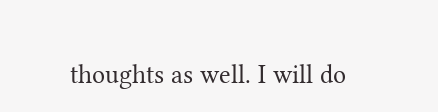thoughts as well. I will do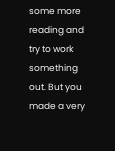some more reading and try to work something out. But you made a very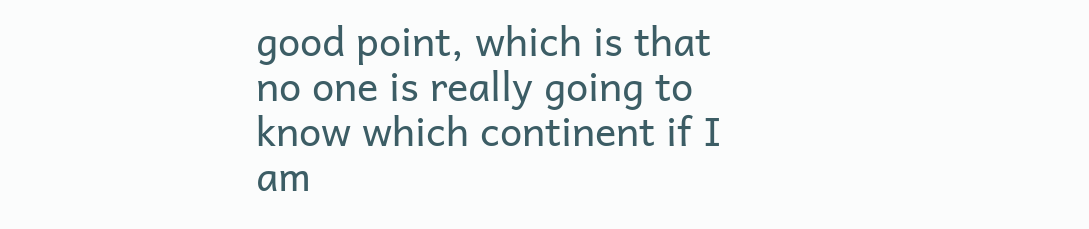good point, which is that no one is really going to know which continent if I am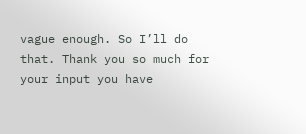vague enough. So I’ll do that. Thank you so much for your input you have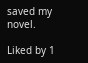saved my novel.

Liked by 1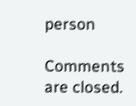person

Comments are closed.